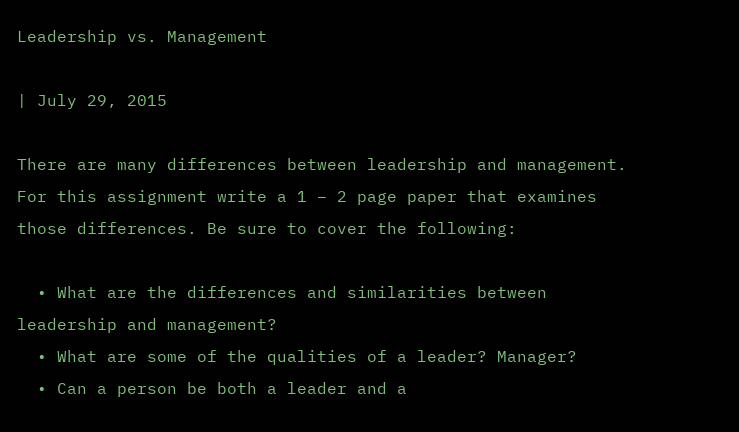Leadership vs. Management

| July 29, 2015

There are many differences between leadership and management. For this assignment write a 1 – 2 page paper that examines those differences. Be sure to cover the following:

  • What are the differences and similarities between leadership and management?
  • What are some of the qualities of a leader? Manager?
  • Can a person be both a leader and a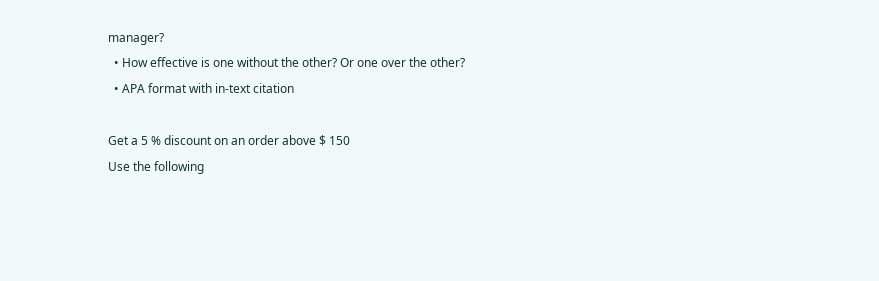manager?
  • How effective is one without the other? Or one over the other?
  • APA format with in-text citation

Get a 5 % discount on an order above $ 150
Use the following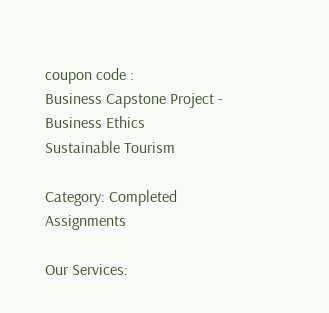coupon code :
Business Capstone Project - Business Ethics
Sustainable Tourism

Category: Completed Assignments

Our Services: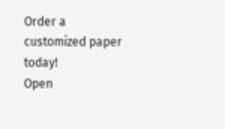Order a customized paper today!
Open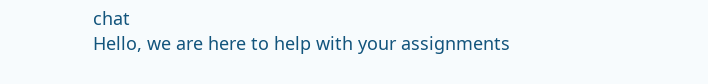chat
Hello, we are here to help with your assignments